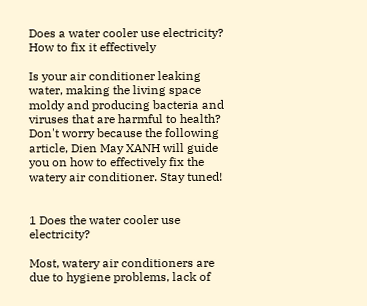Does a water cooler use electricity? How to fix it effectively

Is your air conditioner leaking water, making the living space moldy and producing bacteria and viruses that are harmful to health? Don't worry because the following article, Dien May XANH will guide you on how to effectively fix the watery air conditioner. Stay tuned!


1 Does the water cooler use electricity?

Most, watery air conditioners are due to hygiene problems, lack of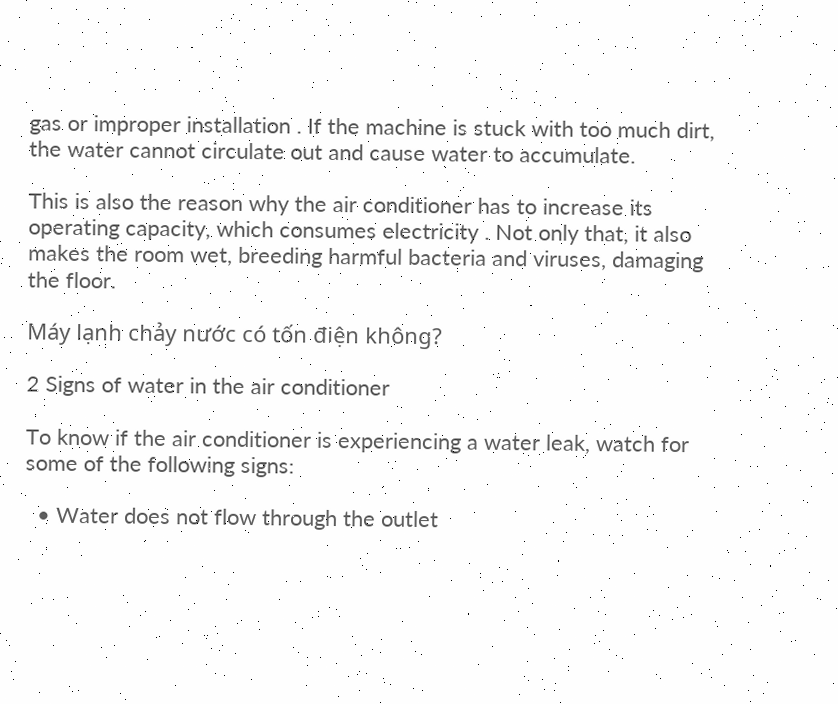gas or improper installation . If the machine is stuck with too much dirt, the water cannot circulate out and cause water to accumulate.

This is also the reason why the air conditioner has to increase its operating capacity, which consumes electricity . Not only that, it also makes the room wet, breeding harmful bacteria and viruses, damaging the floor.

Máy lạnh chảy nước có tốn điện không?

2 Signs of water in the air conditioner

To know if the air conditioner is experiencing a water leak, watch for some of the following signs:

  • Water does not flow through the outlet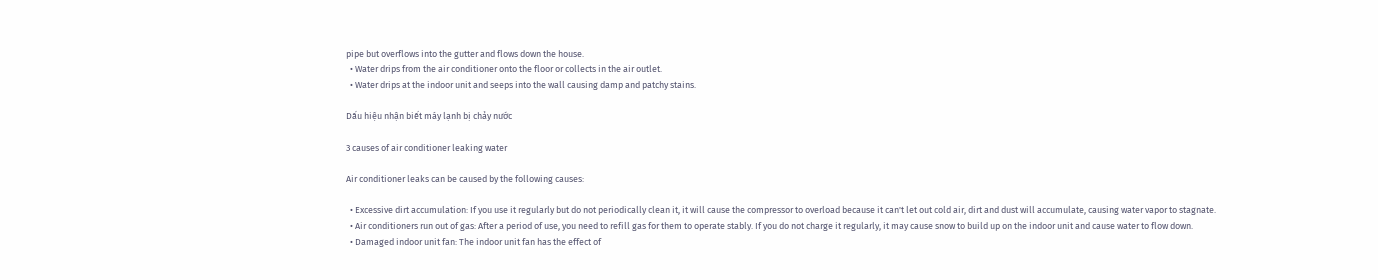pipe but overflows into the gutter and flows down the house.
  • Water drips from the air conditioner onto the floor or collects in the air outlet.
  • Water drips at the indoor unit and seeps into the wall causing damp and patchy stains.

Dấu hiệu nhận biết máy lạnh bị chảy nước

3 causes of air conditioner leaking water

Air conditioner leaks can be caused by the following causes:

  • Excessive dirt accumulation: If you use it regularly but do not periodically clean it, it will cause the compressor to overload because it can't let out cold air, dirt and dust will accumulate, causing water vapor to stagnate.
  • Air conditioners run out of gas: After a period of use, you need to refill gas for them to operate stably. If you do not charge it regularly, it may cause snow to build up on the indoor unit and cause water to flow down.
  • Damaged indoor unit fan: The indoor unit fan has the effect of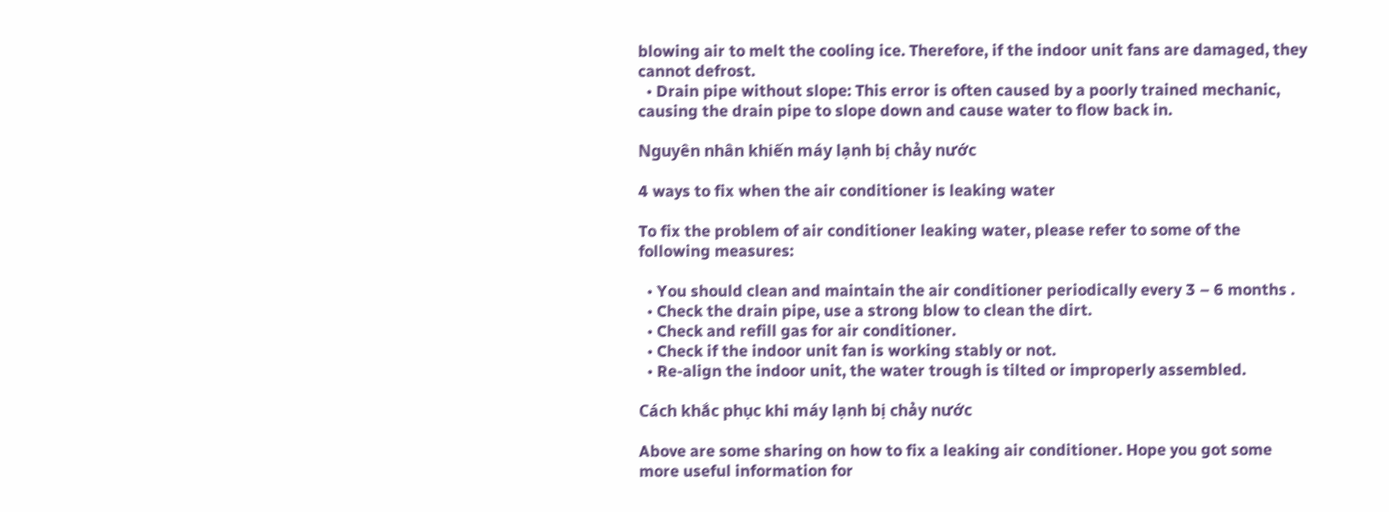blowing air to melt the cooling ice. Therefore, if the indoor unit fans are damaged, they cannot defrost.
  • Drain pipe without slope: This error is often caused by a poorly trained mechanic, causing the drain pipe to slope down and cause water to flow back in.

Nguyên nhân khiến máy lạnh bị chảy nước

4 ways to fix when the air conditioner is leaking water

To fix the problem of air conditioner leaking water, please refer to some of the following measures:

  • You should clean and maintain the air conditioner periodically every 3 – 6 months .
  • Check the drain pipe, use a strong blow to clean the dirt.
  • Check and refill gas for air conditioner.
  • Check if the indoor unit fan is working stably or not.
  • Re-align the indoor unit, the water trough is tilted or improperly assembled.

Cách khắc phục khi máy lạnh bị chảy nước

Above are some sharing on how to fix a leaking air conditioner. Hope you got some more useful information for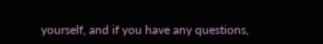yourself, and if you have any questions,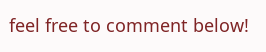feel free to comment below!